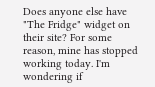Does anyone else have "The Fridge" widget on their site? For some reason, mine has stopped working today. I'm wondering if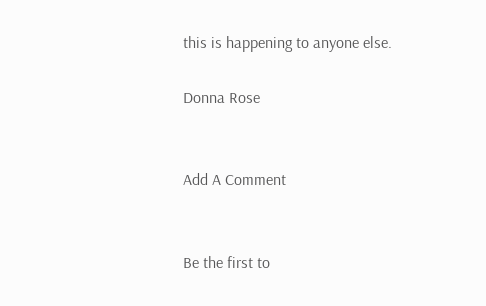this is happening to anyone else.

Donna Rose


Add A Comment


Be the first to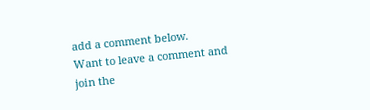add a comment below.
Want to leave a comment and join the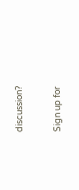discussion?

Sign up for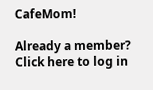CafeMom!

Already a member? Click here to log in